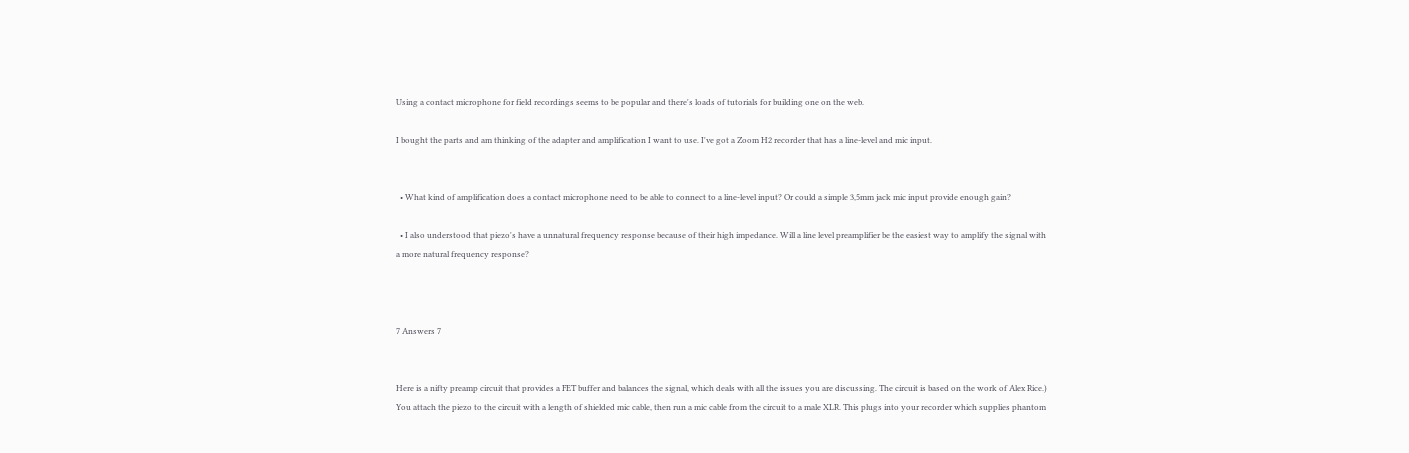Using a contact microphone for field recordings seems to be popular and there's loads of tutorials for building one on the web.

I bought the parts and am thinking of the adapter and amplification I want to use. I've got a Zoom H2 recorder that has a line-level and mic input.


  • What kind of amplification does a contact microphone need to be able to connect to a line-level input? Or could a simple 3,5mm jack mic input provide enough gain?

  • I also understood that piezo's have a unnatural frequency response because of their high impedance. Will a line level preamplifier be the easiest way to amplify the signal with a more natural frequency response?



7 Answers 7


Here is a nifty preamp circuit that provides a FET buffer and balances the signal, which deals with all the issues you are discussing. The circuit is based on the work of Alex Rice.) You attach the piezo to the circuit with a length of shielded mic cable, then run a mic cable from the circuit to a male XLR. This plugs into your recorder which supplies phantom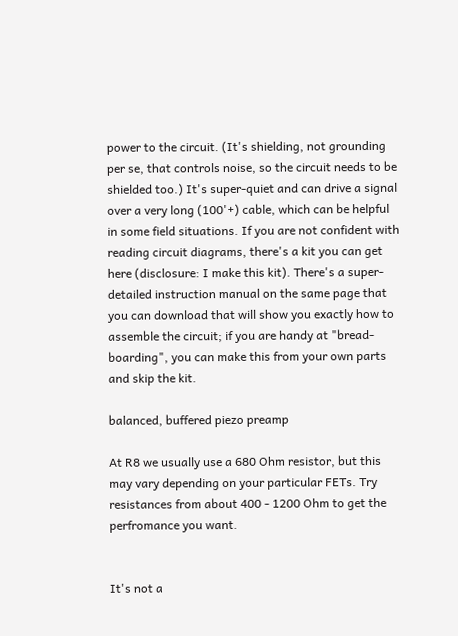power to the circuit. (It's shielding, not grounding per se, that controls noise, so the circuit needs to be shielded too.) It's super-quiet and can drive a signal over a very long (100'+) cable, which can be helpful in some field situations. If you are not confident with reading circuit diagrams, there's a kit you can get here (disclosure: I make this kit). There's a super-detailed instruction manual on the same page that you can download that will show you exactly how to assemble the circuit; if you are handy at "bread-boarding", you can make this from your own parts and skip the kit.

balanced, buffered piezo preamp

At R8 we usually use a 680 Ohm resistor, but this may vary depending on your particular FETs. Try resistances from about 400 - 1200 Ohm to get the perfromance you want.


It's not a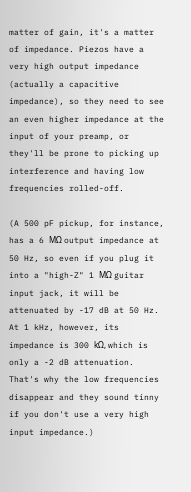matter of gain, it's a matter of impedance. Piezos have a very high output impedance (actually a capacitive impedance), so they need to see an even higher impedance at the input of your preamp, or they'll be prone to picking up interference and having low frequencies rolled-off.

(A 500 pF pickup, for instance, has a 6 MΩ output impedance at 50 Hz, so even if you plug it into a "high-Z" 1 MΩ guitar input jack, it will be attenuated by -17 dB at 50 Hz. At 1 kHz, however, its impedance is 300 kΩ, which is only a -2 dB attenuation. That's why the low frequencies disappear and they sound tinny if you don't use a very high input impedance.)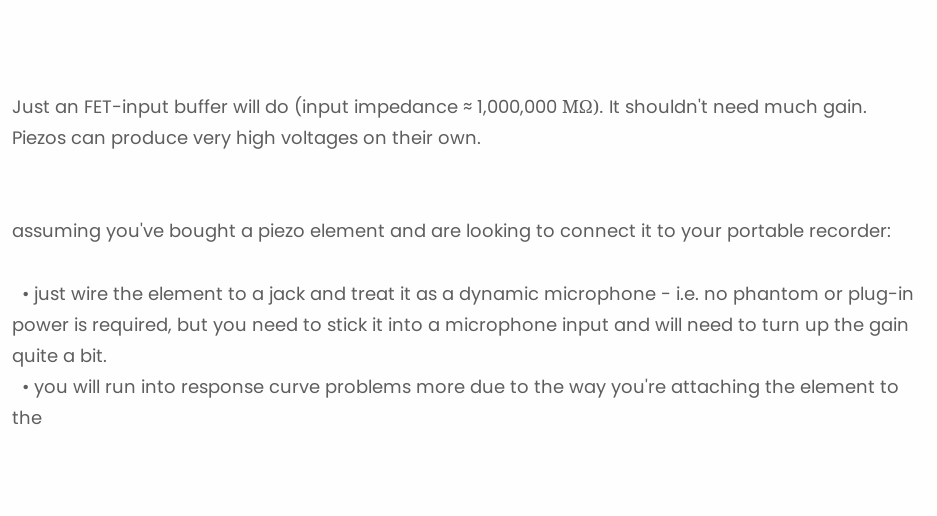Just an FET-input buffer will do (input impedance ≈ 1,000,000 MΩ). It shouldn't need much gain. Piezos can produce very high voltages on their own.


assuming you've bought a piezo element and are looking to connect it to your portable recorder:

  • just wire the element to a jack and treat it as a dynamic microphone - i.e. no phantom or plug-in power is required, but you need to stick it into a microphone input and will need to turn up the gain quite a bit.
  • you will run into response curve problems more due to the way you're attaching the element to the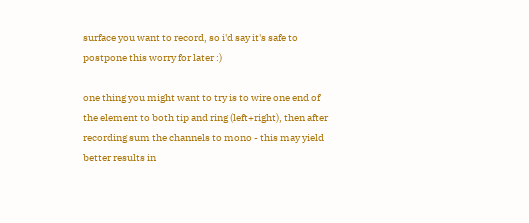surface you want to record, so i'd say it's safe to postpone this worry for later :)

one thing you might want to try is to wire one end of the element to both tip and ring (left+right), then after recording sum the channels to mono - this may yield better results in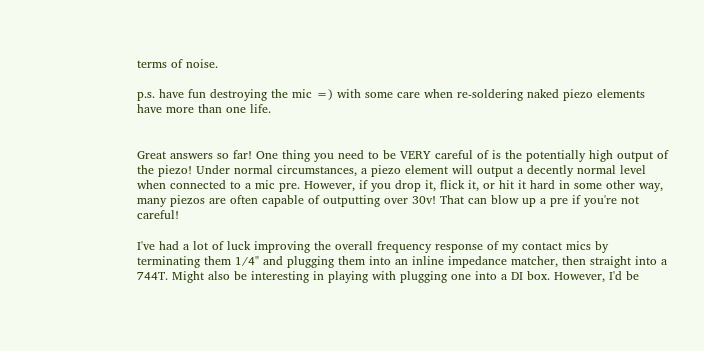terms of noise.

p.s. have fun destroying the mic =) with some care when re-soldering naked piezo elements have more than one life.


Great answers so far! One thing you need to be VERY careful of is the potentially high output of the piezo! Under normal circumstances, a piezo element will output a decently normal level when connected to a mic pre. However, if you drop it, flick it, or hit it hard in some other way, many piezos are often capable of outputting over 30v! That can blow up a pre if you're not careful!

I've had a lot of luck improving the overall frequency response of my contact mics by terminating them 1/4" and plugging them into an inline impedance matcher, then straight into a 744T. Might also be interesting in playing with plugging one into a DI box. However, I'd be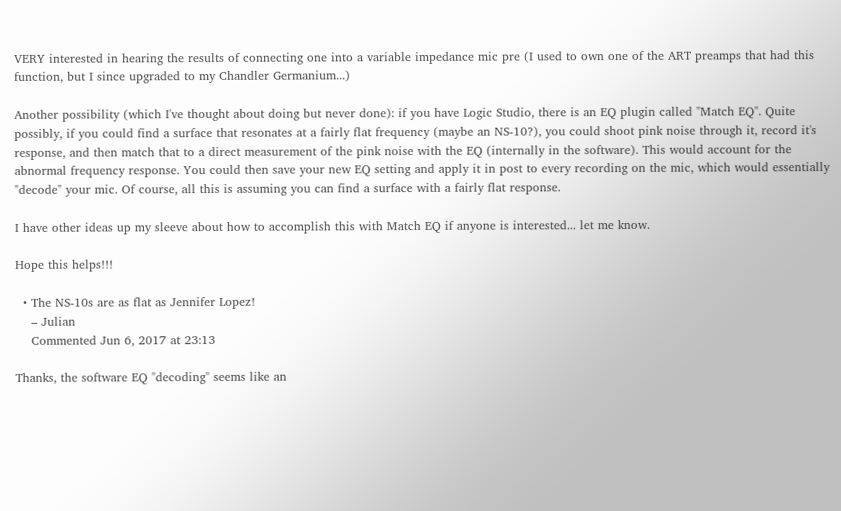VERY interested in hearing the results of connecting one into a variable impedance mic pre (I used to own one of the ART preamps that had this function, but I since upgraded to my Chandler Germanium...)

Another possibility (which I've thought about doing but never done): if you have Logic Studio, there is an EQ plugin called "Match EQ". Quite possibly, if you could find a surface that resonates at a fairly flat frequency (maybe an NS-10?), you could shoot pink noise through it, record it's response, and then match that to a direct measurement of the pink noise with the EQ (internally in the software). This would account for the abnormal frequency response. You could then save your new EQ setting and apply it in post to every recording on the mic, which would essentially "decode" your mic. Of course, all this is assuming you can find a surface with a fairly flat response.

I have other ideas up my sleeve about how to accomplish this with Match EQ if anyone is interested... let me know.

Hope this helps!!!

  • The NS-10s are as flat as Jennifer Lopez!
    – Julian
    Commented Jun 6, 2017 at 23:13

Thanks, the software EQ "decoding" seems like an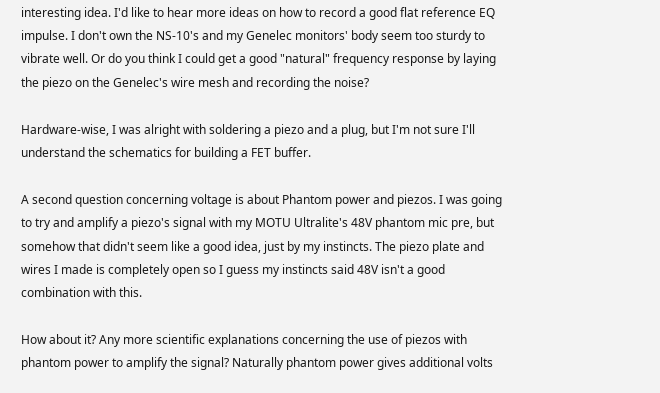interesting idea. I'd like to hear more ideas on how to record a good flat reference EQ impulse. I don't own the NS-10's and my Genelec monitors' body seem too sturdy to vibrate well. Or do you think I could get a good "natural" frequency response by laying the piezo on the Genelec's wire mesh and recording the noise?

Hardware-wise, I was alright with soldering a piezo and a plug, but I'm not sure I'll understand the schematics for building a FET buffer.

A second question concerning voltage is about Phantom power and piezos. I was going to try and amplify a piezo's signal with my MOTU Ultralite's 48V phantom mic pre, but somehow that didn't seem like a good idea, just by my instincts. The piezo plate and wires I made is completely open so I guess my instincts said 48V isn't a good combination with this.

How about it? Any more scientific explanations concerning the use of piezos with phantom power to amplify the signal? Naturally phantom power gives additional volts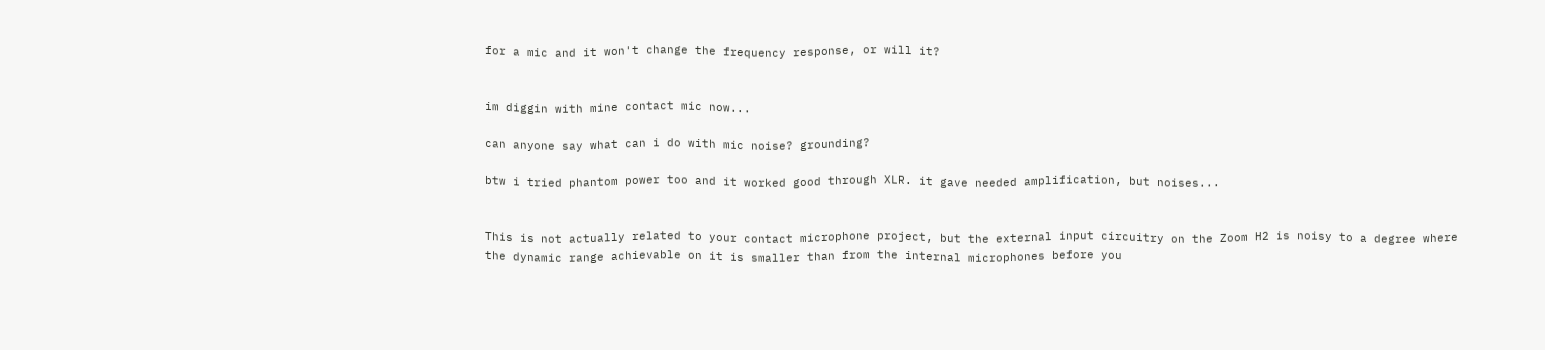for a mic and it won't change the frequency response, or will it?


im diggin with mine contact mic now...

can anyone say what can i do with mic noise? grounding?

btw i tried phantom power too and it worked good through XLR. it gave needed amplification, but noises...


This is not actually related to your contact microphone project, but the external input circuitry on the Zoom H2 is noisy to a degree where the dynamic range achievable on it is smaller than from the internal microphones before you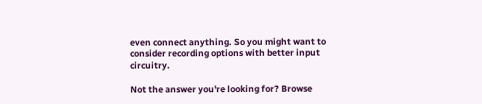even connect anything. So you might want to consider recording options with better input circuitry.

Not the answer you're looking for? Browse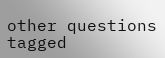other questions tagged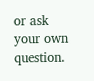or ask your own question.